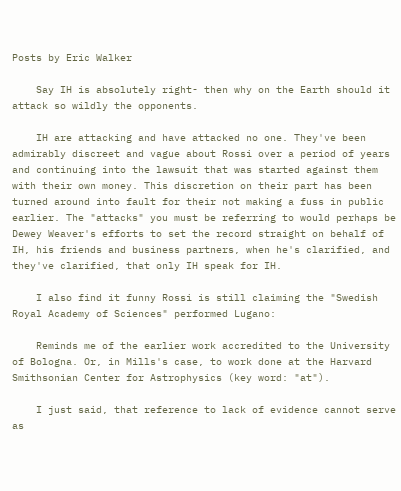Posts by Eric Walker

    Say IH is absolutely right- then why on the Earth should it attack so wildly the opponents.

    IH are attacking and have attacked no one. They've been admirably discreet and vague about Rossi over a period of years and continuing into the lawsuit that was started against them with their own money. This discretion on their part has been turned around into fault for their not making a fuss in public earlier. The "attacks" you must be referring to would perhaps be Dewey Weaver's efforts to set the record straight on behalf of IH, his friends and business partners, when he's clarified, and they've clarified, that only IH speak for IH.

    I also find it funny Rossi is still claiming the "Swedish Royal Academy of Sciences" performed Lugano:

    Reminds me of the earlier work accredited to the University of Bologna. Or, in Mills's case, to work done at the Harvard Smithsonian Center for Astrophysics (key word: "at").

    I just said, that reference to lack of evidence cannot serve as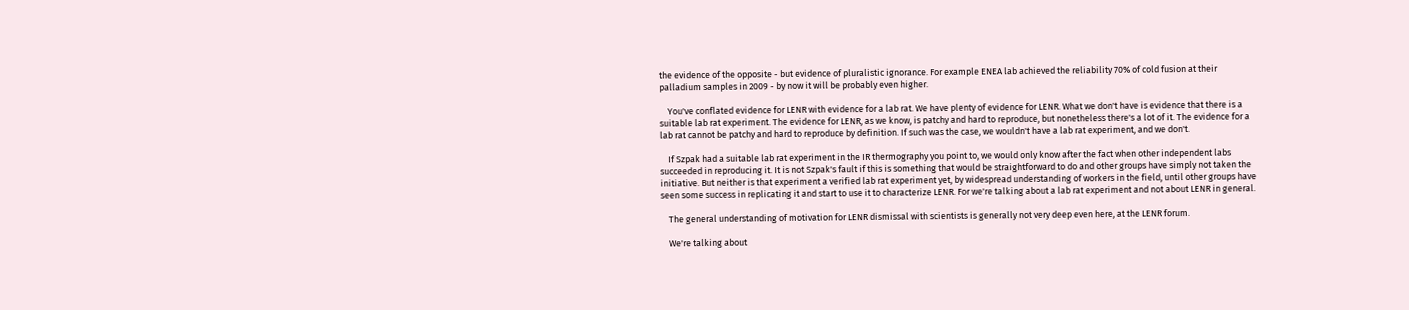the evidence of the opposite - but evidence of pluralistic ignorance. For example ENEA lab achieved the reliability 70% of cold fusion at their palladium samples in 2009 - by now it will be probably even higher.

    You've conflated evidence for LENR with evidence for a lab rat. We have plenty of evidence for LENR. What we don't have is evidence that there is a suitable lab rat experiment. The evidence for LENR, as we know, is patchy and hard to reproduce, but nonetheless there's a lot of it. The evidence for a lab rat cannot be patchy and hard to reproduce by definition. If such was the case, we wouldn't have a lab rat experiment, and we don't.

    If Szpak had a suitable lab rat experiment in the IR thermography you point to, we would only know after the fact when other independent labs succeeded in reproducing it. It is not Szpak's fault if this is something that would be straightforward to do and other groups have simply not taken the initiative. But neither is that experiment a verified lab rat experiment yet, by widespread understanding of workers in the field, until other groups have seen some success in replicating it and start to use it to characterize LENR. For we're talking about a lab rat experiment and not about LENR in general.

    The general understanding of motivation for LENR dismissal with scientists is generally not very deep even here, at the LENR forum.

    We're talking about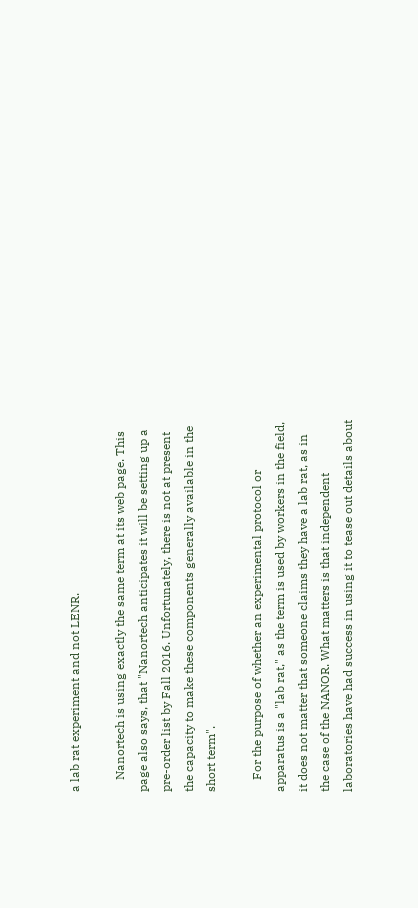a lab rat experiment and not LENR.

    Nanortech is using exactly the same term at its web page. This page also says, that "Nanortech anticipates it will be setting up a pre-order list by Fall 2016. Unfortunately, there is not at present the capacity to make these components generally available in the short term".

    For the purpose of whether an experimental protocol or apparatus is a "lab rat," as the term is used by workers in the field, it does not matter that someone claims they have a lab rat, as in the case of the NANOR. What matters is that independent laboratories have had success in using it to tease out details about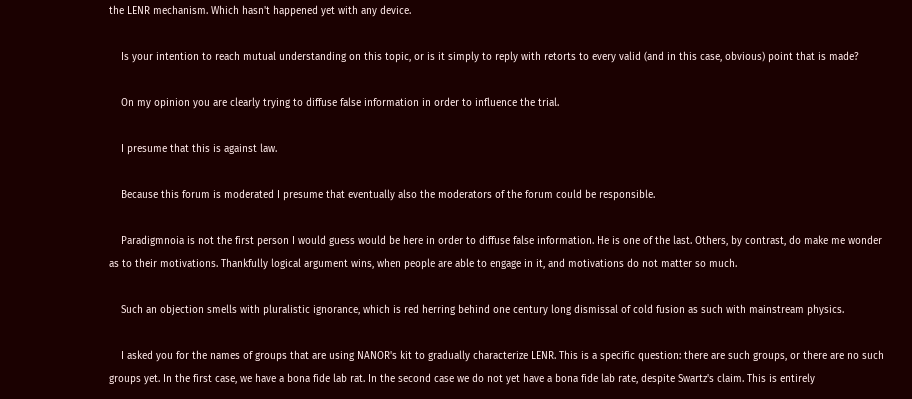the LENR mechanism. Which hasn't happened yet with any device.

    Is your intention to reach mutual understanding on this topic, or is it simply to reply with retorts to every valid (and in this case, obvious) point that is made?

    On my opinion you are clearly trying to diffuse false information in order to influence the trial.

    I presume that this is against law.

    Because this forum is moderated I presume that eventually also the moderators of the forum could be responsible.

    Paradigmnoia is not the first person I would guess would be here in order to diffuse false information. He is one of the last. Others, by contrast, do make me wonder as to their motivations. Thankfully logical argument wins, when people are able to engage in it, and motivations do not matter so much.

    Such an objection smells with pluralistic ignorance, which is red herring behind one century long dismissal of cold fusion as such with mainstream physics.

    I asked you for the names of groups that are using NANOR's kit to gradually characterize LENR. This is a specific question: there are such groups, or there are no such groups yet. In the first case, we have a bona fide lab rat. In the second case we do not yet have a bona fide lab rate, despite Swartz's claim. This is entirely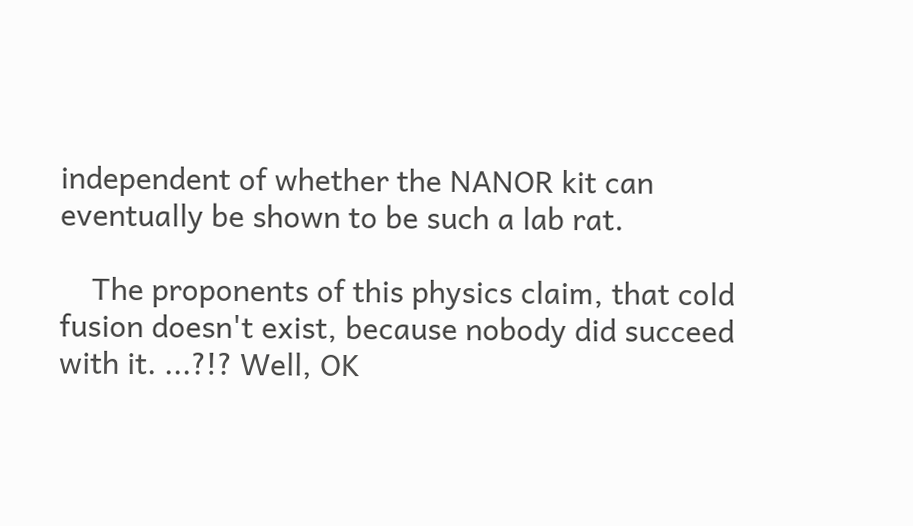independent of whether the NANOR kit can eventually be shown to be such a lab rat.

    The proponents of this physics claim, that cold fusion doesn't exist, because nobody did succeed with it. ...?!? Well, OK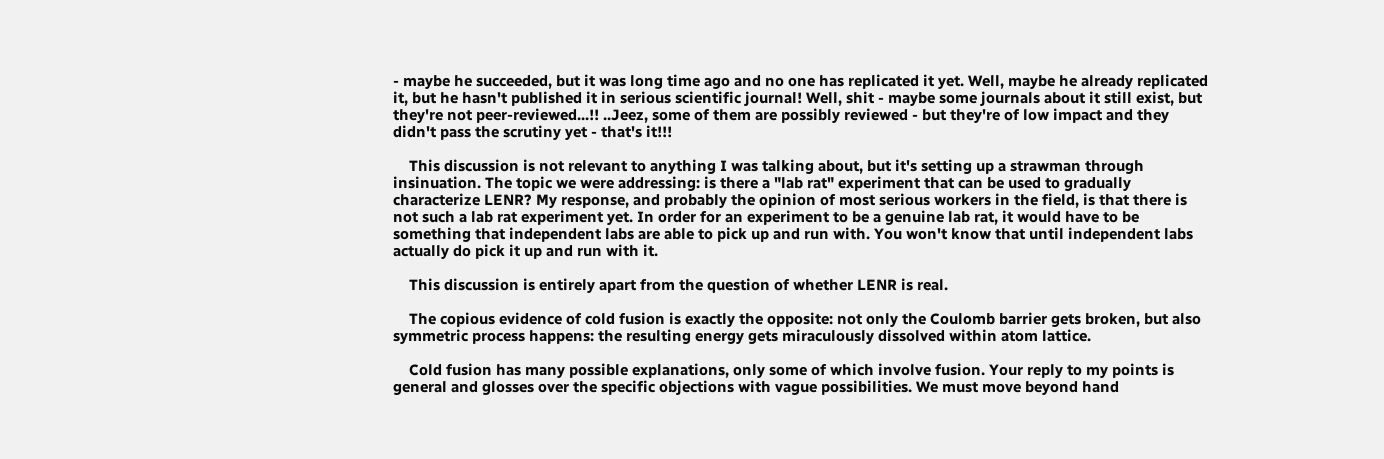- maybe he succeeded, but it was long time ago and no one has replicated it yet. Well, maybe he already replicated it, but he hasn't published it in serious scientific journal! Well, shit - maybe some journals about it still exist, but they're not peer-reviewed...!! ..Jeez, some of them are possibly reviewed - but they're of low impact and they didn't pass the scrutiny yet - that's it!!!

    This discussion is not relevant to anything I was talking about, but it's setting up a strawman through insinuation. The topic we were addressing: is there a "lab rat" experiment that can be used to gradually characterize LENR? My response, and probably the opinion of most serious workers in the field, is that there is not such a lab rat experiment yet. In order for an experiment to be a genuine lab rat, it would have to be something that independent labs are able to pick up and run with. You won't know that until independent labs actually do pick it up and run with it.

    This discussion is entirely apart from the question of whether LENR is real.

    The copious evidence of cold fusion is exactly the opposite: not only the Coulomb barrier gets broken, but also symmetric process happens: the resulting energy gets miraculously dissolved within atom lattice.

    Cold fusion has many possible explanations, only some of which involve fusion. Your reply to my points is general and glosses over the specific objections with vague possibilities. We must move beyond hand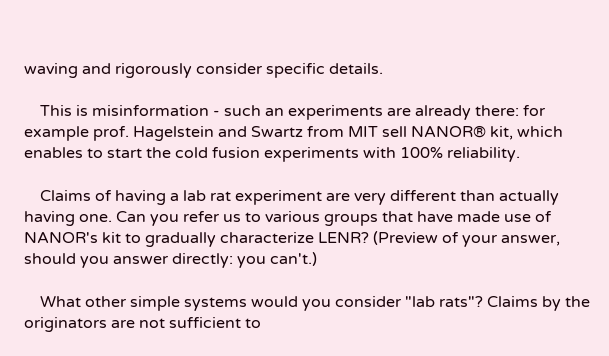waving and rigorously consider specific details.

    This is misinformation - such an experiments are already there: for example prof. Hagelstein and Swartz from MIT sell NANOR® kit, which enables to start the cold fusion experiments with 100% reliability.

    Claims of having a lab rat experiment are very different than actually having one. Can you refer us to various groups that have made use of NANOR's kit to gradually characterize LENR? (Preview of your answer, should you answer directly: you can't.)

    What other simple systems would you consider "lab rats"? Claims by the originators are not sufficient to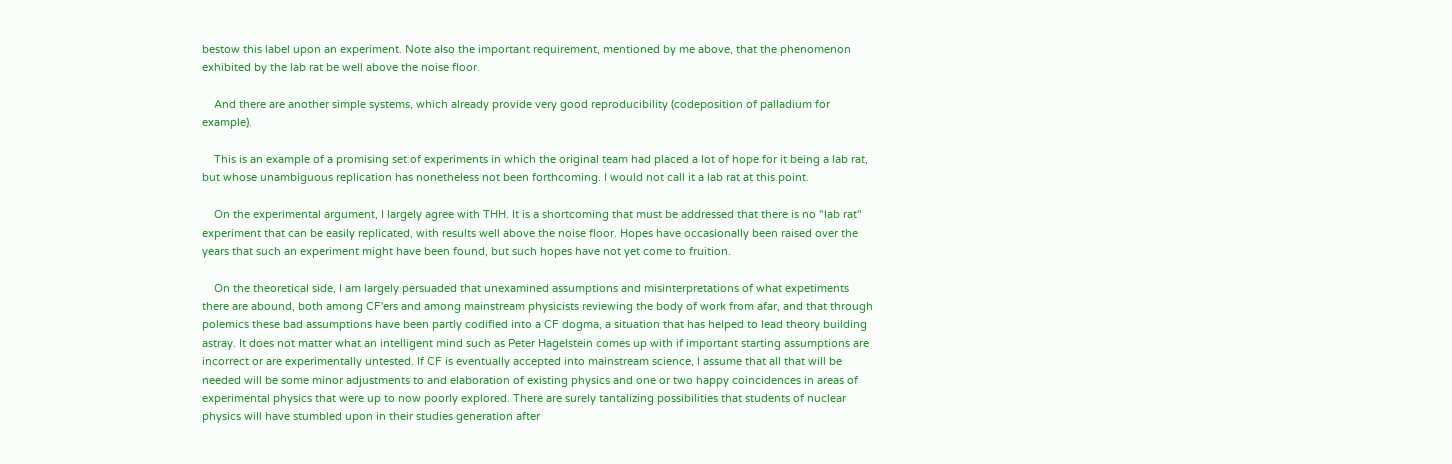bestow this label upon an experiment. Note also the important requirement, mentioned by me above, that the phenomenon exhibited by the lab rat be well above the noise floor.

    And there are another simple systems, which already provide very good reproducibility (codeposition of palladium for example).

    This is an example of a promising set of experiments in which the original team had placed a lot of hope for it being a lab rat, but whose unambiguous replication has nonetheless not been forthcoming. I would not call it a lab rat at this point.

    On the experimental argument, I largely agree with THH. It is a shortcoming that must be addressed that there is no "lab rat" experiment that can be easily replicated, with results well above the noise floor. Hopes have occasionally been raised over the years that such an experiment might have been found, but such hopes have not yet come to fruition.

    On the theoretical side, I am largely persuaded that unexamined assumptions and misinterpretations of what expetiments there are abound, both among CF'ers and among mainstream physicists reviewing the body of work from afar, and that through polemics these bad assumptions have been partly codified into a CF dogma, a situation that has helped to lead theory building astray. It does not matter what an intelligent mind such as Peter Hagelstein comes up with if important starting assumptions are incorrect or are experimentally untested. If CF is eventually accepted into mainstream science, I assume that all that will be needed will be some minor adjustments to and elaboration of existing physics and one or two happy coincidences in areas of experimental physics that were up to now poorly explored. There are surely tantalizing possibilities that students of nuclear physics will have stumbled upon in their studies generation after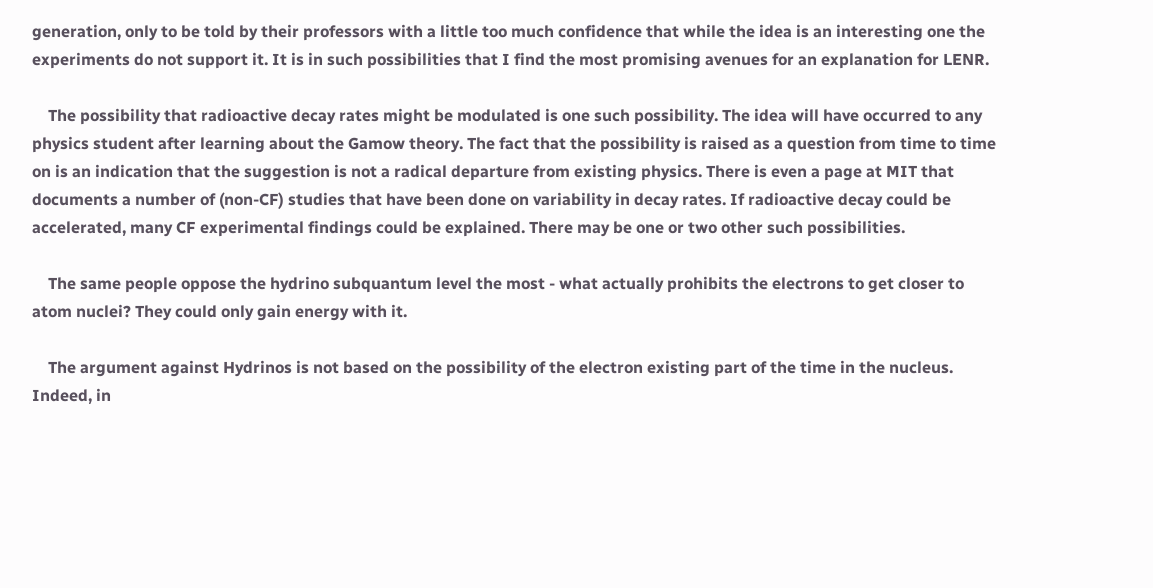generation, only to be told by their professors with a little too much confidence that while the idea is an interesting one the experiments do not support it. It is in such possibilities that I find the most promising avenues for an explanation for LENR.

    The possibility that radioactive decay rates might be modulated is one such possibility. The idea will have occurred to any physics student after learning about the Gamow theory. The fact that the possibility is raised as a question from time to time on is an indication that the suggestion is not a radical departure from existing physics. There is even a page at MIT that documents a number of (non-CF) studies that have been done on variability in decay rates. If radioactive decay could be accelerated, many CF experimental findings could be explained. There may be one or two other such possibilities.

    The same people oppose the hydrino subquantum level the most - what actually prohibits the electrons to get closer to atom nuclei? They could only gain energy with it.

    The argument against Hydrinos is not based on the possibility of the electron existing part of the time in the nucleus. Indeed, in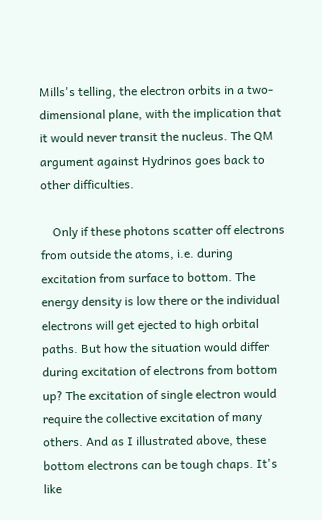Mills's telling, the electron orbits in a two-dimensional plane, with the implication that it would never transit the nucleus. The QM argument against Hydrinos goes back to other difficulties.

    Only if these photons scatter off electrons from outside the atoms, i.e. during excitation from surface to bottom. The energy density is low there or the individual electrons will get ejected to high orbital paths. But how the situation would differ during excitation of electrons from bottom up? The excitation of single electron would require the collective excitation of many others. And as I illustrated above, these bottom electrons can be tough chaps. It's like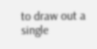to draw out a single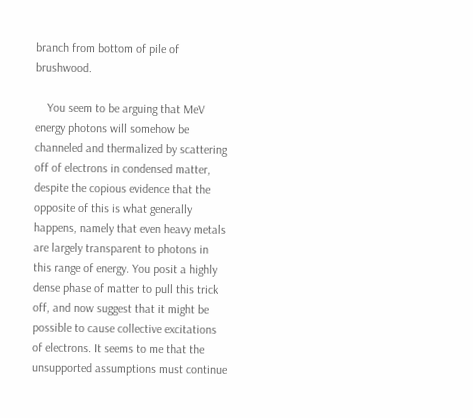branch from bottom of pile of brushwood.

    You seem to be arguing that MeV energy photons will somehow be channeled and thermalized by scattering off of electrons in condensed matter, despite the copious evidence that the opposite of this is what generally happens, namely that even heavy metals are largely transparent to photons in this range of energy. You posit a highly dense phase of matter to pull this trick off, and now suggest that it might be possible to cause collective excitations of electrons. It seems to me that the unsupported assumptions must continue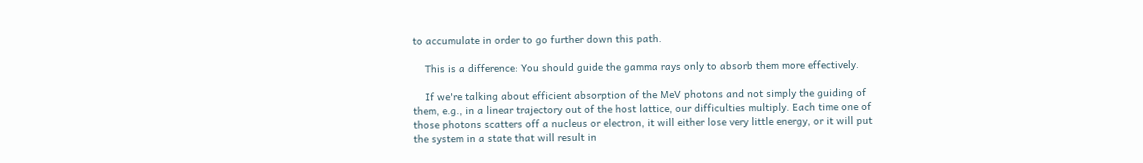to accumulate in order to go further down this path.

    This is a difference: You should guide the gamma rays only to absorb them more effectively.

    If we're talking about efficient absorption of the MeV photons and not simply the guiding of them, e.g., in a linear trajectory out of the host lattice, our difficulties multiply. Each time one of those photons scatters off a nucleus or electron, it will either lose very little energy, or it will put the system in a state that will result in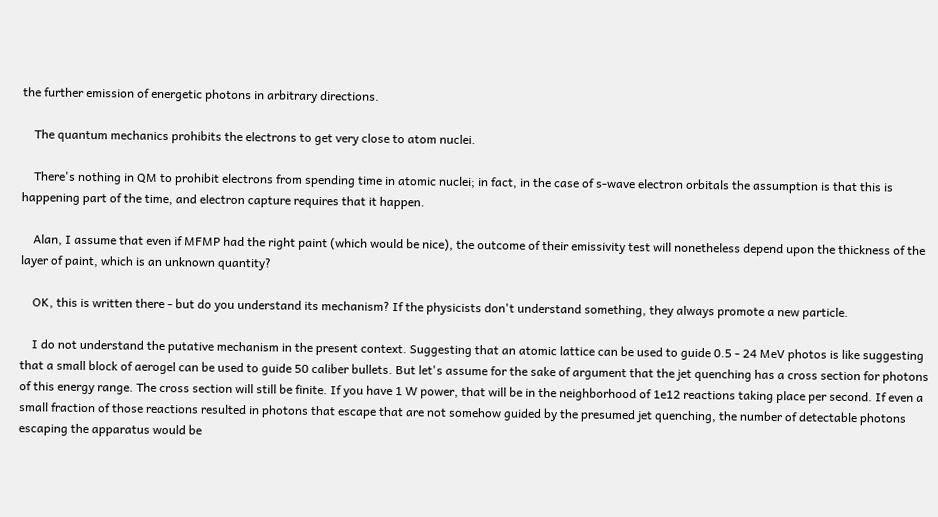the further emission of energetic photons in arbitrary directions.

    The quantum mechanics prohibits the electrons to get very close to atom nuclei.

    There's nothing in QM to prohibit electrons from spending time in atomic nuclei; in fact, in the case of s-wave electron orbitals the assumption is that this is happening part of the time, and electron capture requires that it happen.

    Alan, I assume that even if MFMP had the right paint (which would be nice), the outcome of their emissivity test will nonetheless depend upon the thickness of the layer of paint, which is an unknown quantity?

    OK, this is written there - but do you understand its mechanism? If the physicists don't understand something, they always promote a new particle.

    I do not understand the putative mechanism in the present context. Suggesting that an atomic lattice can be used to guide 0.5 - 24 MeV photos is like suggesting that a small block of aerogel can be used to guide 50 caliber bullets. But let's assume for the sake of argument that the jet quenching has a cross section for photons of this energy range. The cross section will still be finite. If you have 1 W power, that will be in the neighborhood of 1e12 reactions taking place per second. If even a small fraction of those reactions resulted in photons that escape that are not somehow guided by the presumed jet quenching, the number of detectable photons escaping the apparatus would be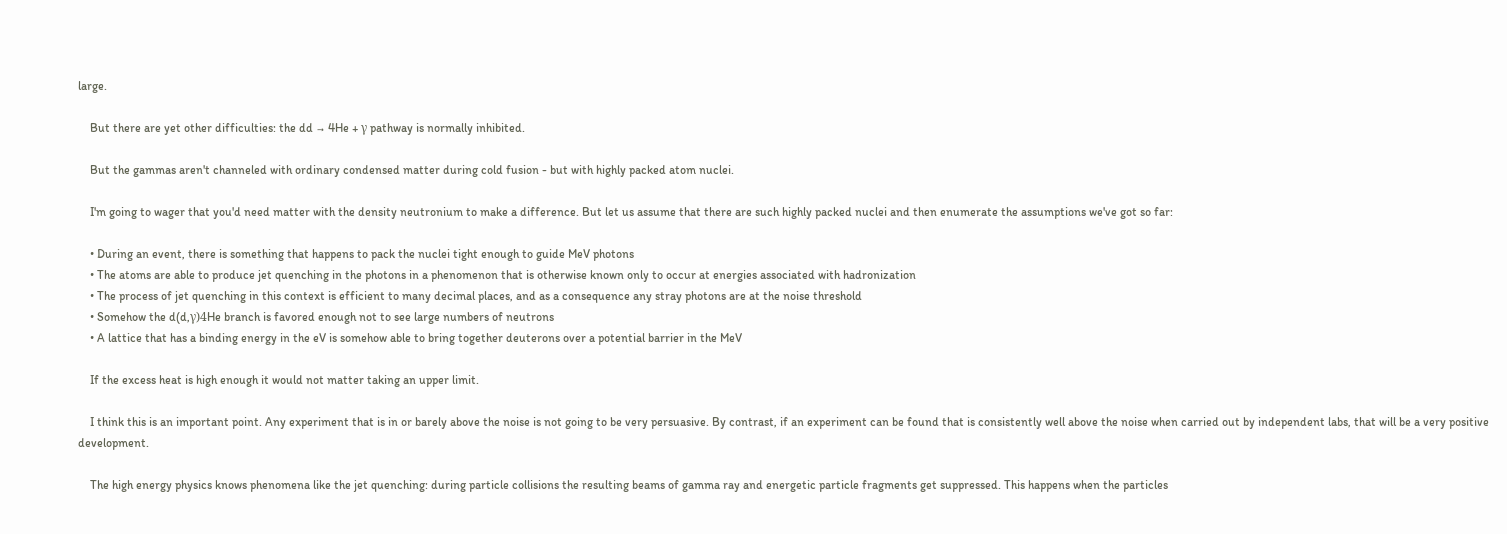large.

    But there are yet other difficulties: the dd → 4He + γ pathway is normally inhibited.

    But the gammas aren't channeled with ordinary condensed matter during cold fusion - but with highly packed atom nuclei.

    I'm going to wager that you'd need matter with the density neutronium to make a difference. But let us assume that there are such highly packed nuclei and then enumerate the assumptions we've got so far:

    • During an event, there is something that happens to pack the nuclei tight enough to guide MeV photons
    • The atoms are able to produce jet quenching in the photons in a phenomenon that is otherwise known only to occur at energies associated with hadronization
    • The process of jet quenching in this context is efficient to many decimal places, and as a consequence any stray photons are at the noise threshold
    • Somehow the d(d,γ)4He branch is favored enough not to see large numbers of neutrons
    • A lattice that has a binding energy in the eV is somehow able to bring together deuterons over a potential barrier in the MeV

    If the excess heat is high enough it would not matter taking an upper limit.

    I think this is an important point. Any experiment that is in or barely above the noise is not going to be very persuasive. By contrast, if an experiment can be found that is consistently well above the noise when carried out by independent labs, that will be a very positive development.

    The high energy physics knows phenomena like the jet quenching: during particle collisions the resulting beams of gamma ray and energetic particle fragments get suppressed. This happens when the particles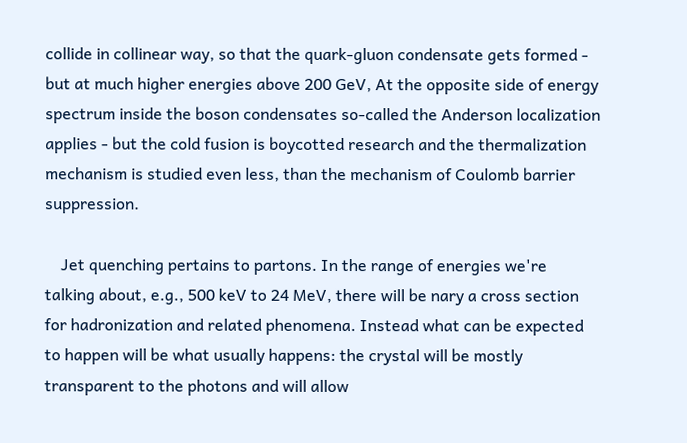collide in collinear way, so that the quark-gluon condensate gets formed - but at much higher energies above 200 GeV, At the opposite side of energy spectrum inside the boson condensates so-called the Anderson localization applies - but the cold fusion is boycotted research and the thermalization mechanism is studied even less, than the mechanism of Coulomb barrier suppression.

    Jet quenching pertains to partons. In the range of energies we're talking about, e.g., 500 keV to 24 MeV, there will be nary a cross section for hadronization and related phenomena. Instead what can be expected to happen will be what usually happens: the crystal will be mostly transparent to the photons and will allow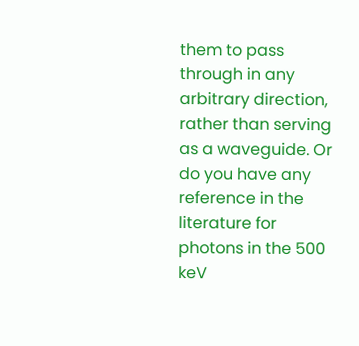them to pass through in any arbitrary direction, rather than serving as a waveguide. Or do you have any reference in the literature for photons in the 500 keV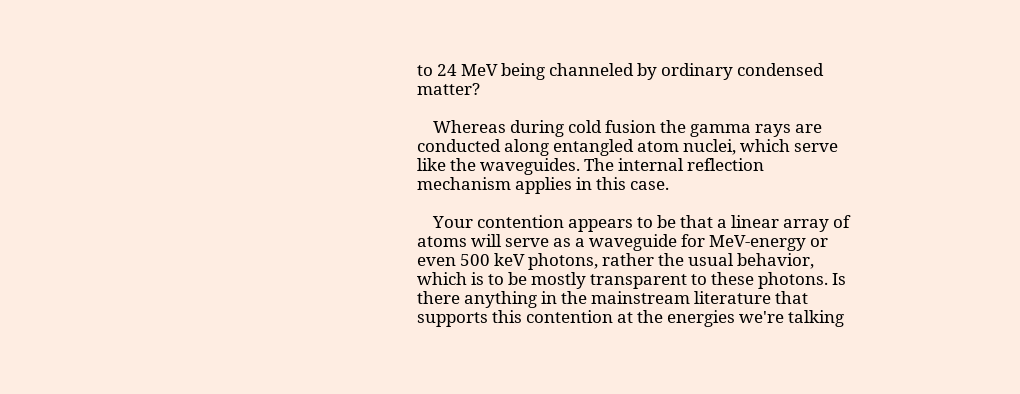to 24 MeV being channeled by ordinary condensed matter?

    Whereas during cold fusion the gamma rays are conducted along entangled atom nuclei, which serve like the waveguides. The internal reflection mechanism applies in this case.

    Your contention appears to be that a linear array of atoms will serve as a waveguide for MeV-energy or even 500 keV photons, rather the usual behavior, which is to be mostly transparent to these photons. Is there anything in the mainstream literature that supports this contention at the energies we're talking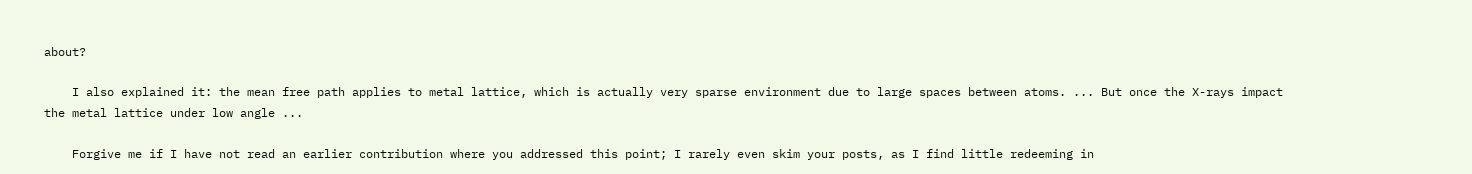about?

    I also explained it: the mean free path applies to metal lattice, which is actually very sparse environment due to large spaces between atoms. ... But once the X-rays impact the metal lattice under low angle ...

    Forgive me if I have not read an earlier contribution where you addressed this point; I rarely even skim your posts, as I find little redeeming in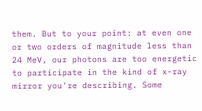them. But to your point: at even one or two orders of magnitude less than 24 MeV, our photons are too energetic to participate in the kind of x-ray mirror you're describing. Some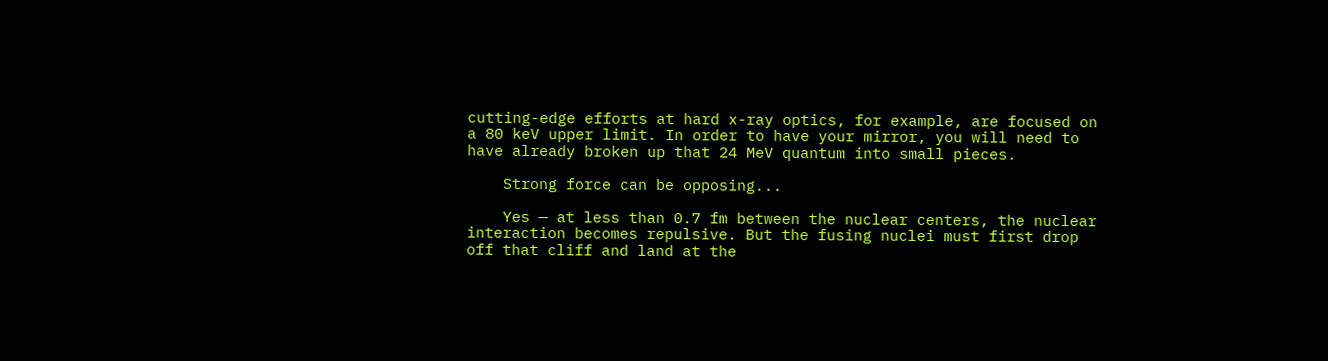cutting-edge efforts at hard x-ray optics, for example, are focused on a 80 keV upper limit. In order to have your mirror, you will need to have already broken up that 24 MeV quantum into small pieces.

    Strong force can be opposing...

    Yes — at less than 0.7 fm between the nuclear centers, the nuclear interaction becomes repulsive. But the fusing nuclei must first drop off that cliff and land at the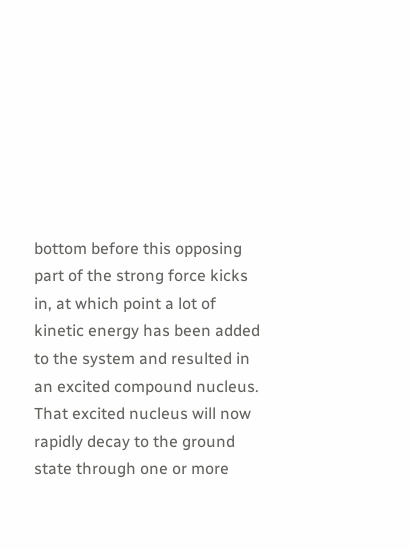bottom before this opposing part of the strong force kicks in, at which point a lot of kinetic energy has been added to the system and resulted in an excited compound nucleus. That excited nucleus will now rapidly decay to the ground state through one or more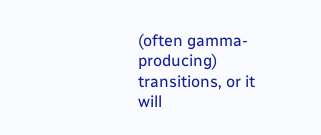(often gamma-producing) transitions, or it will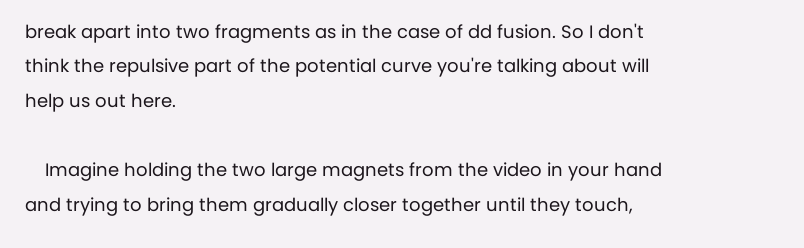break apart into two fragments as in the case of dd fusion. So I don't think the repulsive part of the potential curve you're talking about will help us out here.

    Imagine holding the two large magnets from the video in your hand and trying to bring them gradually closer together until they touch,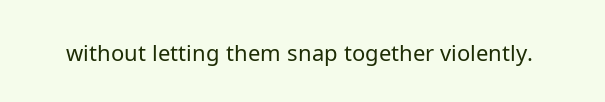without letting them snap together violently.